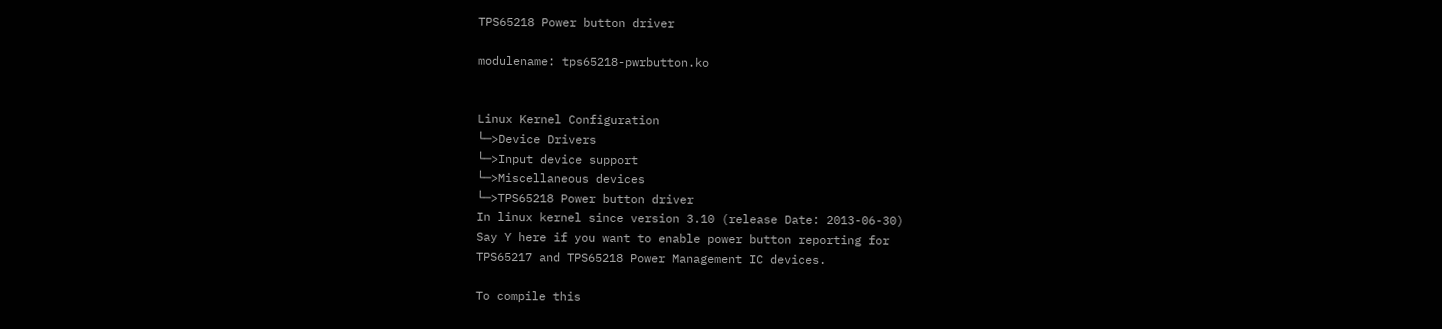TPS65218 Power button driver

modulename: tps65218-pwrbutton.ko


Linux Kernel Configuration
└─>Device Drivers
└─>Input device support
└─>Miscellaneous devices
└─>TPS65218 Power button driver
In linux kernel since version 3.10 (release Date: 2013-06-30)
Say Y here if you want to enable power button reporting for
TPS65217 and TPS65218 Power Management IC devices.

To compile this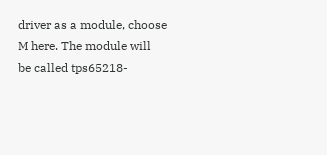driver as a module, choose M here. The module will
be called tps65218-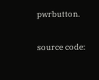pwrbutton.

source code: